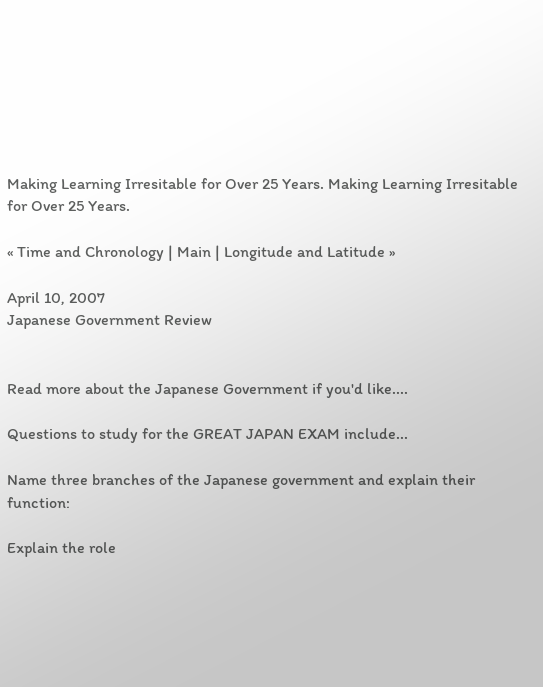Making Learning Irresitable for Over 25 Years. Making Learning Irresitable for Over 25 Years.

« Time and Chronology | Main | Longitude and Latitude »

April 10, 2007
Japanese Government Review


Read more about the Japanese Government if you'd like....

Questions to study for the GREAT JAPAN EXAM include...

Name three branches of the Japanese government and explain their function:

Explain the role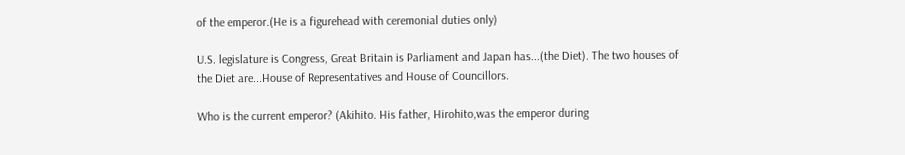of the emperor.(He is a figurehead with ceremonial duties only)

U.S. legislature is Congress, Great Britain is Parliament and Japan has...(the Diet). The two houses of the Diet are...House of Representatives and House of Councillors.

Who is the current emperor? (Akihito. His father, Hirohito,was the emperor during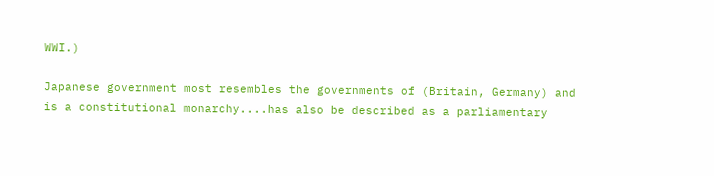WWI.)

Japanese government most resembles the governments of (Britain, Germany) and is a constitutional monarchy....has also be described as a parliamentary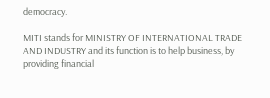democracy.

MITI stands for MINISTRY OF INTERNATIONAL TRADE AND INDUSTRY and its function is to help business, by providing financial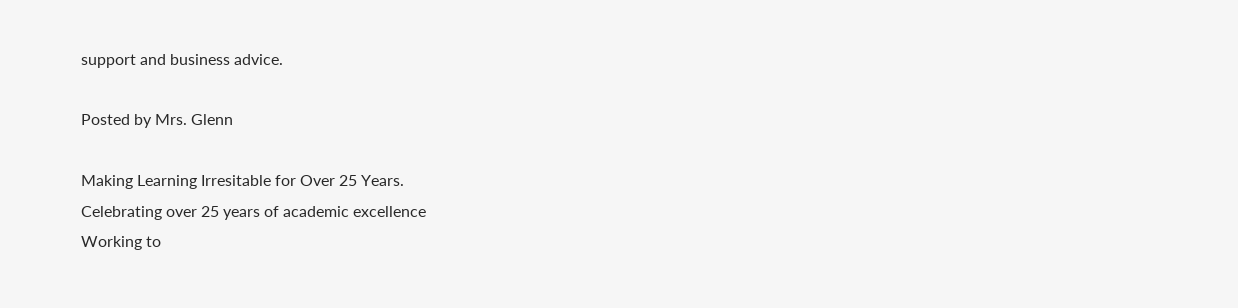support and business advice.

Posted by Mrs. Glenn

Making Learning Irresitable for Over 25 Years.
Celebrating over 25 years of academic excellence
Working to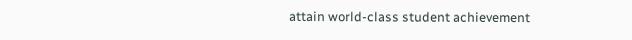attain world-class student achievement